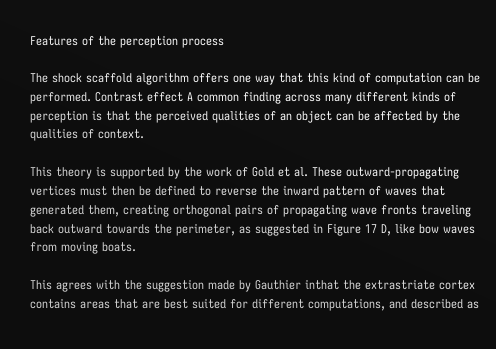Features of the perception process

The shock scaffold algorithm offers one way that this kind of computation can be performed. Contrast effect A common finding across many different kinds of perception is that the perceived qualities of an object can be affected by the qualities of context.

This theory is supported by the work of Gold et al. These outward-propagating vertices must then be defined to reverse the inward pattern of waves that generated them, creating orthogonal pairs of propagating wave fronts traveling back outward towards the perimeter, as suggested in Figure 17 D, like bow waves from moving boats.

This agrees with the suggestion made by Gauthier inthat the extrastriate cortex contains areas that are best suited for different computations, and described as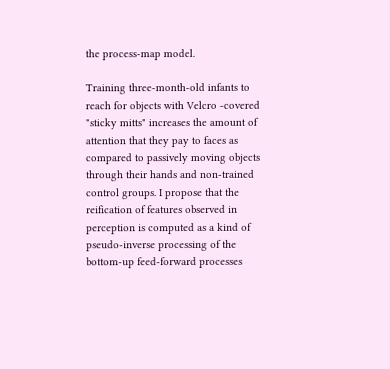the process-map model.

Training three-month-old infants to reach for objects with Velcro -covered "sticky mitts" increases the amount of attention that they pay to faces as compared to passively moving objects through their hands and non-trained control groups. I propose that the reification of features observed in perception is computed as a kind of pseudo-inverse processing of the bottom-up feed-forward processes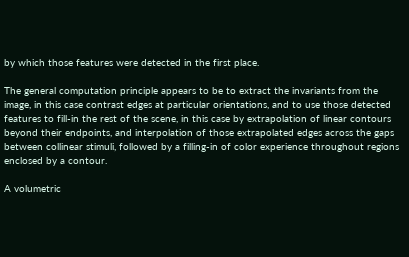by which those features were detected in the first place.

The general computation principle appears to be to extract the invariants from the image, in this case contrast edges at particular orientations, and to use those detected features to fill-in the rest of the scene, in this case by extrapolation of linear contours beyond their endpoints, and interpolation of those extrapolated edges across the gaps between collinear stimuli, followed by a filling-in of color experience throughout regions enclosed by a contour.

A volumetric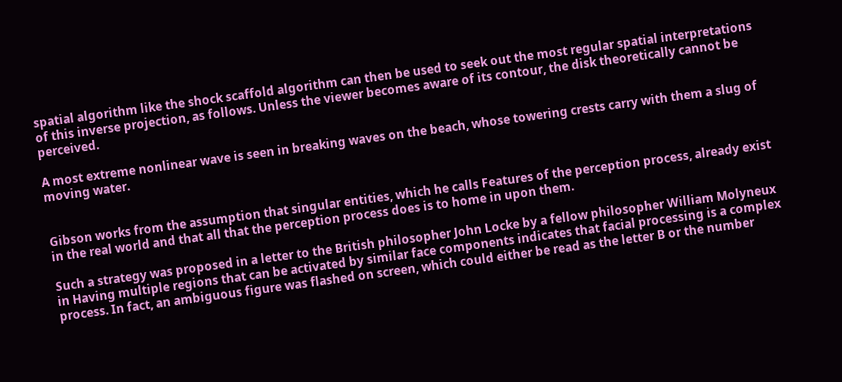spatial algorithm like the shock scaffold algorithm can then be used to seek out the most regular spatial interpretations of this inverse projection, as follows. Unless the viewer becomes aware of its contour, the disk theoretically cannot be perceived.

A most extreme nonlinear wave is seen in breaking waves on the beach, whose towering crests carry with them a slug of moving water.


Gibson works from the assumption that singular entities, which he calls Features of the perception process, already exist in the real world and that all that the perception process does is to home in upon them.

Such a strategy was proposed in a letter to the British philosopher John Locke by a fellow philosopher William Molyneux in Having multiple regions that can be activated by similar face components indicates that facial processing is a complex process. In fact, an ambiguous figure was flashed on screen, which could either be read as the letter B or the number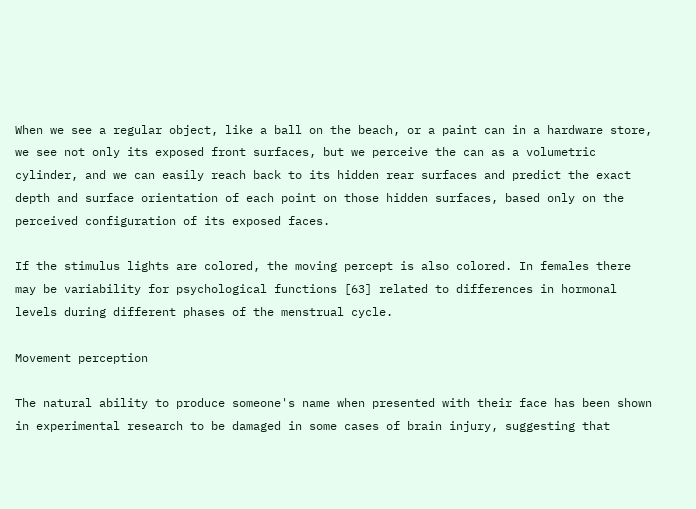When we see a regular object, like a ball on the beach, or a paint can in a hardware store, we see not only its exposed front surfaces, but we perceive the can as a volumetric cylinder, and we can easily reach back to its hidden rear surfaces and predict the exact depth and surface orientation of each point on those hidden surfaces, based only on the perceived configuration of its exposed faces.

If the stimulus lights are colored, the moving percept is also colored. In females there may be variability for psychological functions [63] related to differences in hormonal levels during different phases of the menstrual cycle.

Movement perception

The natural ability to produce someone's name when presented with their face has been shown in experimental research to be damaged in some cases of brain injury, suggesting that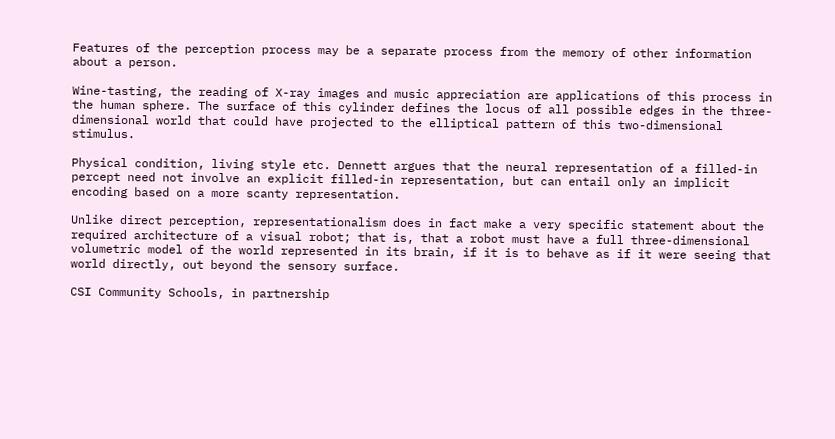Features of the perception process may be a separate process from the memory of other information about a person.

Wine-tasting, the reading of X-ray images and music appreciation are applications of this process in the human sphere. The surface of this cylinder defines the locus of all possible edges in the three-dimensional world that could have projected to the elliptical pattern of this two-dimensional stimulus.

Physical condition, living style etc. Dennett argues that the neural representation of a filled-in percept need not involve an explicit filled-in representation, but can entail only an implicit encoding based on a more scanty representation.

Unlike direct perception, representationalism does in fact make a very specific statement about the required architecture of a visual robot; that is, that a robot must have a full three-dimensional volumetric model of the world represented in its brain, if it is to behave as if it were seeing that world directly, out beyond the sensory surface.

CSI Community Schools, in partnership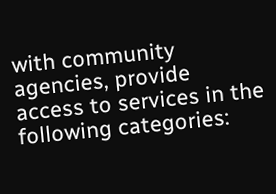with community agencies, provide access to services in the following categories: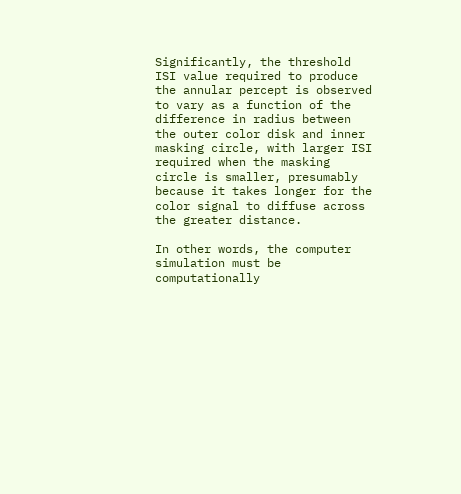Significantly, the threshold ISI value required to produce the annular percept is observed to vary as a function of the difference in radius between the outer color disk and inner masking circle, with larger ISI required when the masking circle is smaller, presumably because it takes longer for the color signal to diffuse across the greater distance.

In other words, the computer simulation must be computationally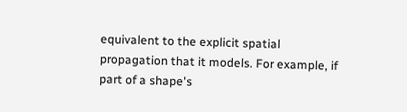equivalent to the explicit spatial propagation that it models. For example, if part of a shape's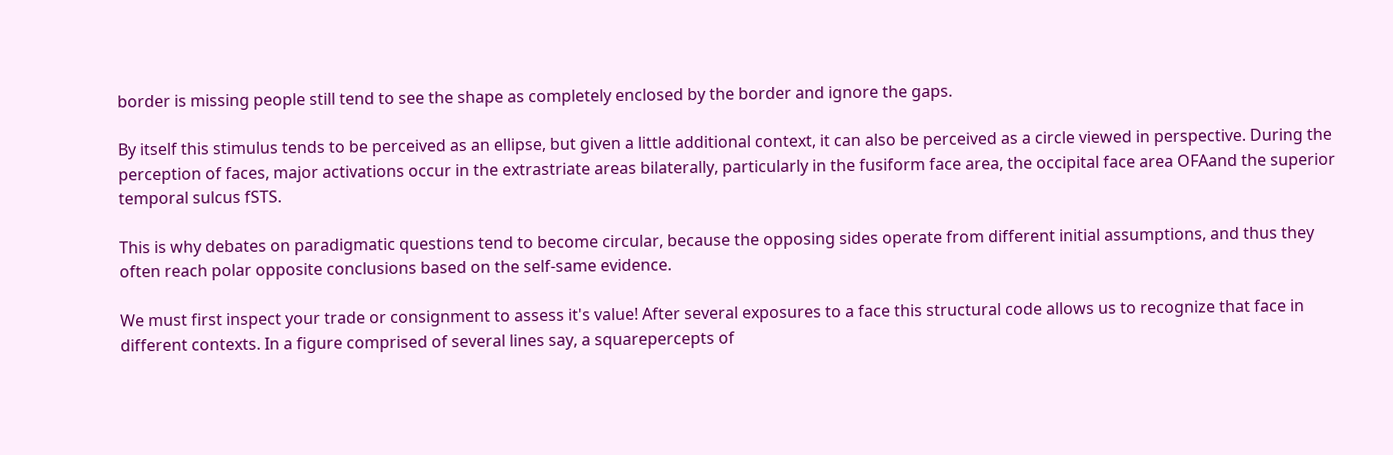border is missing people still tend to see the shape as completely enclosed by the border and ignore the gaps.

By itself this stimulus tends to be perceived as an ellipse, but given a little additional context, it can also be perceived as a circle viewed in perspective. During the perception of faces, major activations occur in the extrastriate areas bilaterally, particularly in the fusiform face area, the occipital face area OFAand the superior temporal sulcus fSTS.

This is why debates on paradigmatic questions tend to become circular, because the opposing sides operate from different initial assumptions, and thus they often reach polar opposite conclusions based on the self-same evidence.

We must first inspect your trade or consignment to assess it's value! After several exposures to a face this structural code allows us to recognize that face in different contexts. In a figure comprised of several lines say, a squarepercepts of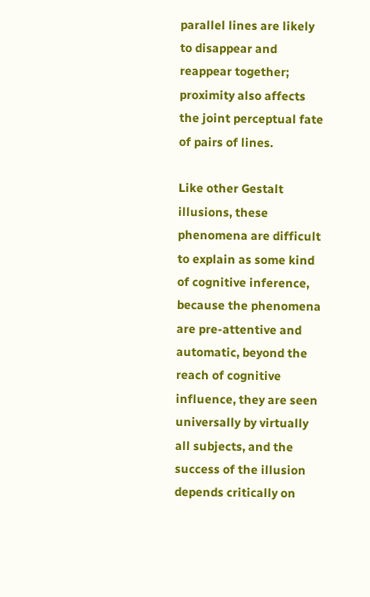parallel lines are likely to disappear and reappear together; proximity also affects the joint perceptual fate of pairs of lines.

Like other Gestalt illusions, these phenomena are difficult to explain as some kind of cognitive inference, because the phenomena are pre-attentive and automatic, beyond the reach of cognitive influence, they are seen universally by virtually all subjects, and the success of the illusion depends critically on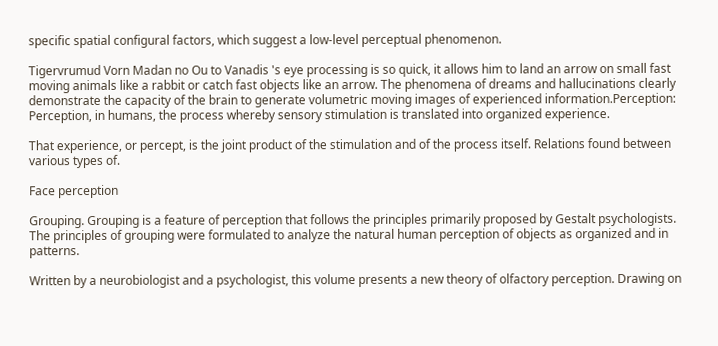specific spatial configural factors, which suggest a low-level perceptual phenomenon.

Tigervrumud Vorn Madan no Ou to Vanadis 's eye processing is so quick, it allows him to land an arrow on small fast moving animals like a rabbit or catch fast objects like an arrow. The phenomena of dreams and hallucinations clearly demonstrate the capacity of the brain to generate volumetric moving images of experienced information.Perception: Perception, in humans, the process whereby sensory stimulation is translated into organized experience.

That experience, or percept, is the joint product of the stimulation and of the process itself. Relations found between various types of.

Face perception

Grouping. Grouping is a feature of perception that follows the principles primarily proposed by Gestalt psychologists. The principles of grouping were formulated to analyze the natural human perception of objects as organized and in patterns.

Written by a neurobiologist and a psychologist, this volume presents a new theory of olfactory perception. Drawing on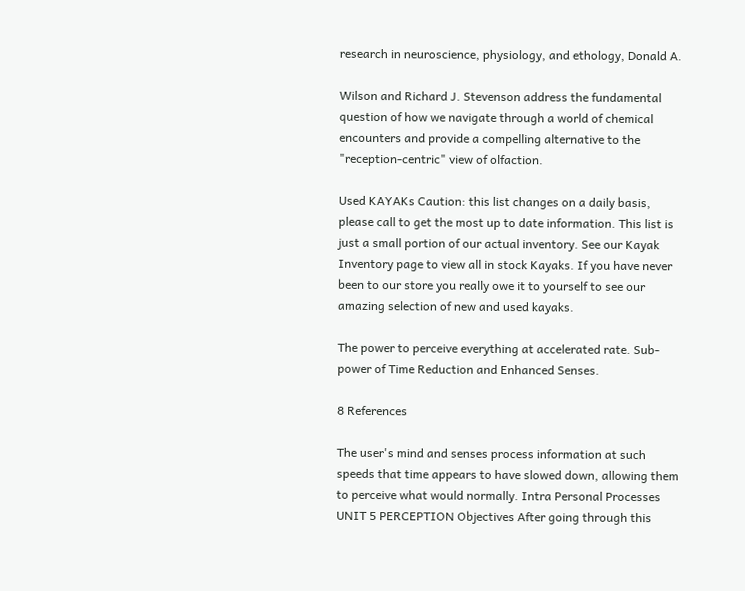research in neuroscience, physiology, and ethology, Donald A.

Wilson and Richard J. Stevenson address the fundamental question of how we navigate through a world of chemical encounters and provide a compelling alternative to the "reception-centric" view of olfaction.

Used KAYAKs Caution: this list changes on a daily basis, please call to get the most up to date information. This list is just a small portion of our actual inventory. See our Kayak Inventory page to view all in stock Kayaks. If you have never been to our store you really owe it to yourself to see our amazing selection of new and used kayaks.

The power to perceive everything at accelerated rate. Sub-power of Time Reduction and Enhanced Senses.

8 References

The user's mind and senses process information at such speeds that time appears to have slowed down, allowing them to perceive what would normally. Intra Personal Processes UNIT 5 PERCEPTION Objectives After going through this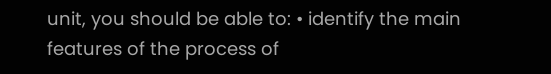unit, you should be able to: • identify the main features of the process of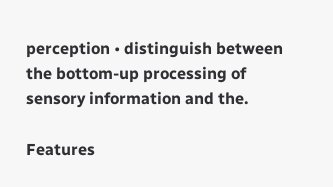perception • distinguish between the bottom-up processing of sensory information and the.

Features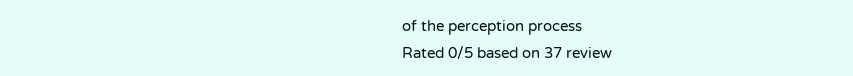of the perception process
Rated 0/5 based on 37 review